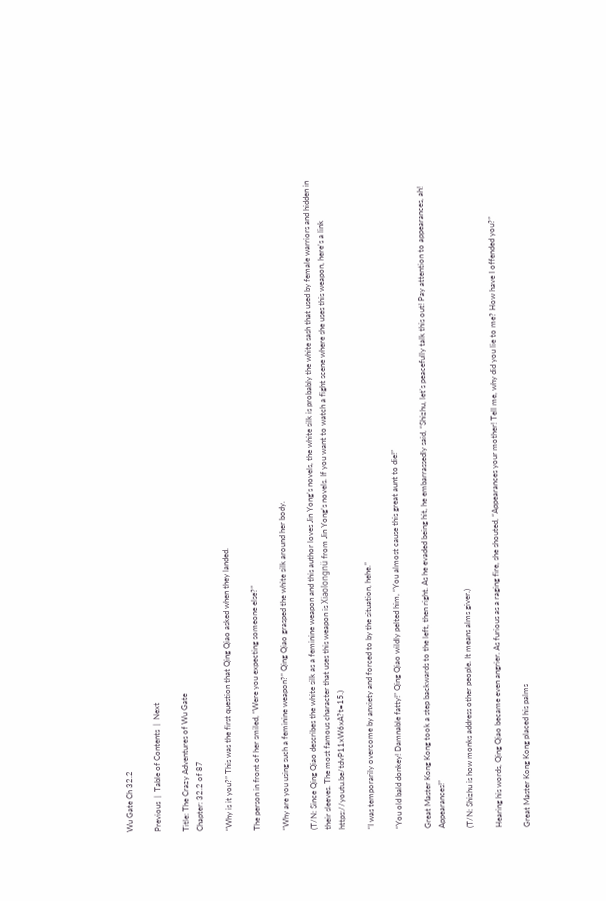Wu Gate Ch 32.2

Previous  |  Table of Contents  |  Next

Title: The Crazy Adventures of Wu Gate
Chapter: 32.2 of 87

“Why is it you?” This was the first question that Qing Qiao asked when they landed.

The person in front of her smiled, “Were you expecting someone else?”

“Why are you using such a feminine weapon?” Qing Qiao grasped the white silk around her body.

(T/N: Since Qing Qiao describes the white silk as a feminine weapon and this author loves Jin Yong’s novels, the white silk is probably the white sash that used by female warriors and hidden in their sleeves. The most famous character that uses this weapon is Xiaolongnü from Jin Yong’s novels. If you want to watch a fight scene where she uses this weapon, here’s a link https://youtu.be/tdvP11xW6xA?t=15.)

“I was temporarily overcome by anxiety and forced to by the situation, hehe.”

“You old bald donkey! Damnable fatty!” Qing Qiao wildly pelted him, “You almost cause this great aunt to die!”

Great Master Kong Kong took a step backwards to the left, then right. As he evaded being hit, he embarrassedly said, “Shizhu, let’s peacefully talk this out! Pay attention to appearances, ah! Appearances!”

(T/N: Shizhu is how monks address other people. It means alms giver.)

Hearing his words, Qing Qiao became even angrier. As furious as a raging fire, she shouted, “Appearances your mother! Tell me, why did you lie to me? How have I offended you?”

Great Master Kong Kong placed his palms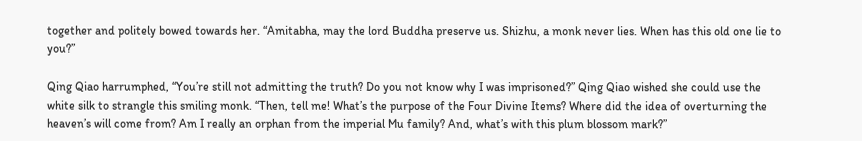together and politely bowed towards her. “Amitabha, may the lord Buddha preserve us. Shizhu, a monk never lies. When has this old one lie to you?”

Qing Qiao harrumphed, “You’re still not admitting the truth? Do you not know why I was imprisoned?” Qing Qiao wished she could use the white silk to strangle this smiling monk. “Then, tell me! What’s the purpose of the Four Divine Items? Where did the idea of overturning the heaven’s will come from? Am I really an orphan from the imperial Mu family? And, what’s with this plum blossom mark?”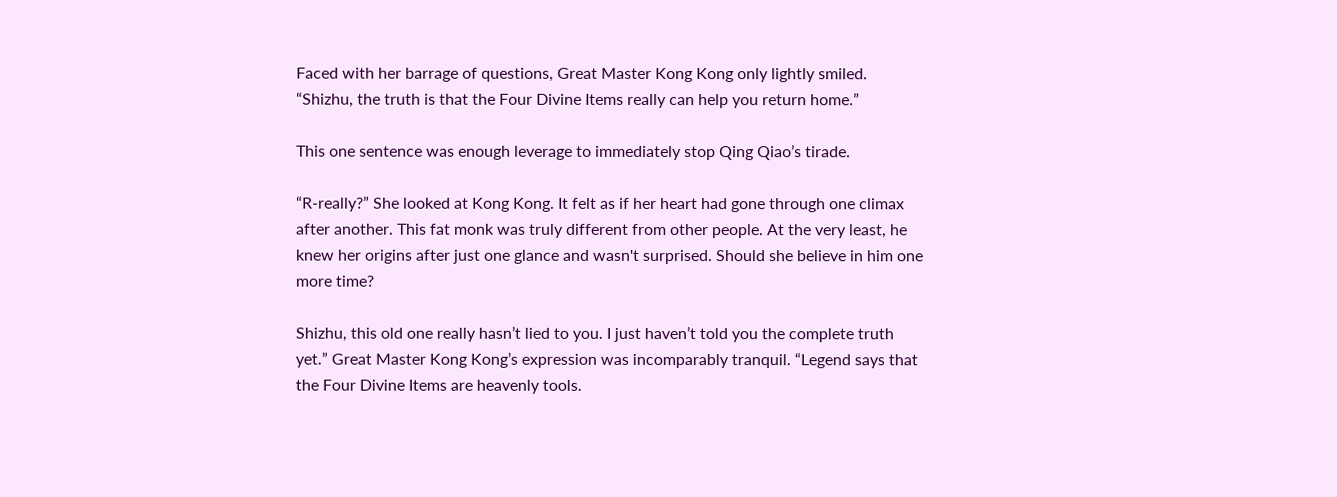Faced with her barrage of questions, Great Master Kong Kong only lightly smiled. “Shizhu, the truth is that the Four Divine Items really can help you return home.”

This one sentence was enough leverage to immediately stop Qing Qiao’s tirade.

“R-really?” She looked at Kong Kong. It felt as if her heart had gone through one climax after another. This fat monk was truly different from other people. At the very least, he knew her origins after just one glance and wasn't surprised. Should she believe in him one more time?

Shizhu, this old one really hasn’t lied to you. I just haven’t told you the complete truth yet.” Great Master Kong Kong’s expression was incomparably tranquil. “Legend says that the Four Divine Items are heavenly tools.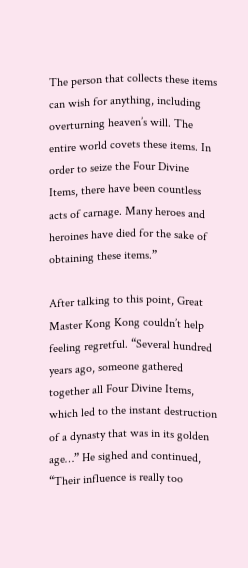The person that collects these items can wish for anything, including overturning heaven’s will. The entire world covets these items. In order to seize the Four Divine Items, there have been countless acts of carnage. Many heroes and heroines have died for the sake of obtaining these items.”

After talking to this point, Great Master Kong Kong couldn’t help feeling regretful. “Several hundred years ago, someone gathered together all Four Divine Items, which led to the instant destruction of a dynasty that was in its golden age…” He sighed and continued, “Their influence is really too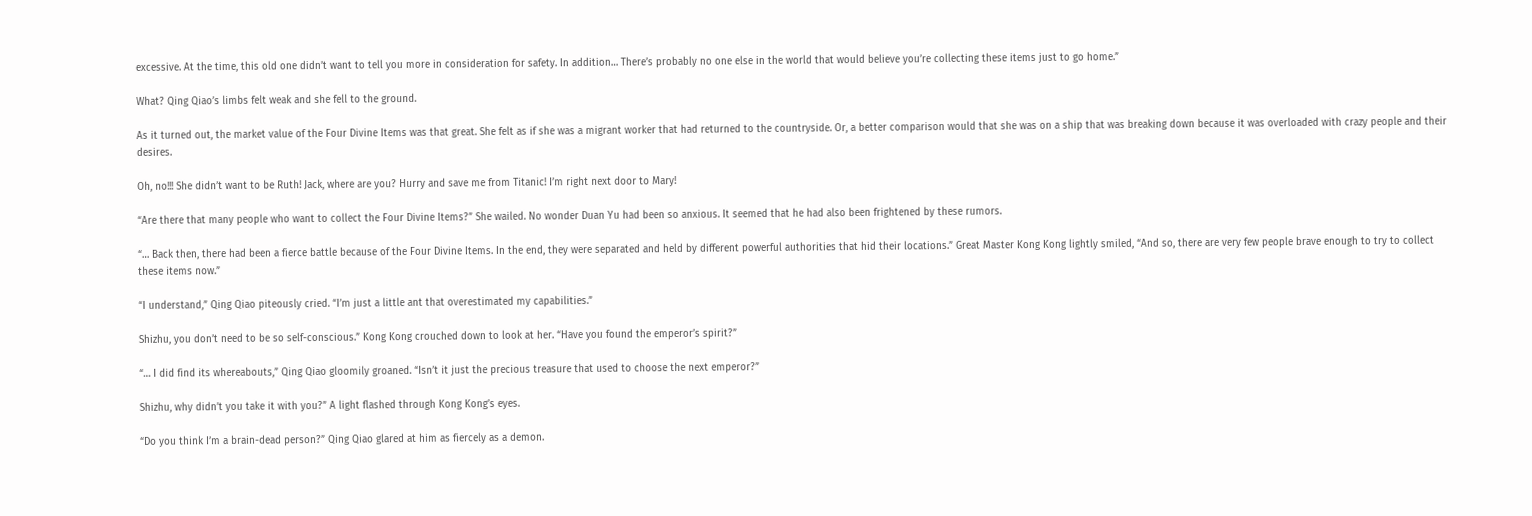excessive. At the time, this old one didn’t want to tell you more in consideration for safety. In addition… There’s probably no one else in the world that would believe you’re collecting these items just to go home.”

What? Qing Qiao’s limbs felt weak and she fell to the ground.

As it turned out, the market value of the Four Divine Items was that great. She felt as if she was a migrant worker that had returned to the countryside. Or, a better comparison would that she was on a ship that was breaking down because it was overloaded with crazy people and their desires.

Oh, no!!! She didn’t want to be Ruth! Jack, where are you? Hurry and save me from Titanic! I’m right next door to Mary!

“Are there that many people who want to collect the Four Divine Items?” She wailed. No wonder Duan Yu had been so anxious. It seemed that he had also been frightened by these rumors.

“… Back then, there had been a fierce battle because of the Four Divine Items. In the end, they were separated and held by different powerful authorities that hid their locations.” Great Master Kong Kong lightly smiled, “And so, there are very few people brave enough to try to collect these items now.”

“I understand,” Qing Qiao piteously cried. “I’m just a little ant that overestimated my capabilities.”

Shizhu, you don’t need to be so self-conscious.” Kong Kong crouched down to look at her. “Have you found the emperor’s spirit?”

“… I did find its whereabouts,” Qing Qiao gloomily groaned. “Isn’t it just the precious treasure that used to choose the next emperor?”

Shizhu, why didn’t you take it with you?” A light flashed through Kong Kong’s eyes.

“Do you think I’m a brain-dead person?” Qing Qiao glared at him as fiercely as a demon.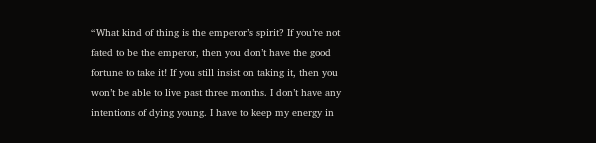“What kind of thing is the emperor’s spirit? If you’re not fated to be the emperor, then you don’t have the good fortune to take it! If you still insist on taking it, then you won’t be able to live past three months. I don’t have any intentions of dying young. I have to keep my energy in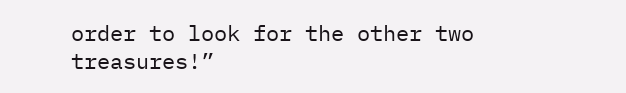order to look for the other two treasures!”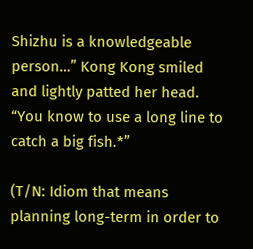Shizhu is a knowledgeable person…” Kong Kong smiled and lightly patted her head. “You know to use a long line to catch a big fish.*”

(T/N: Idiom that means planning long-term in order to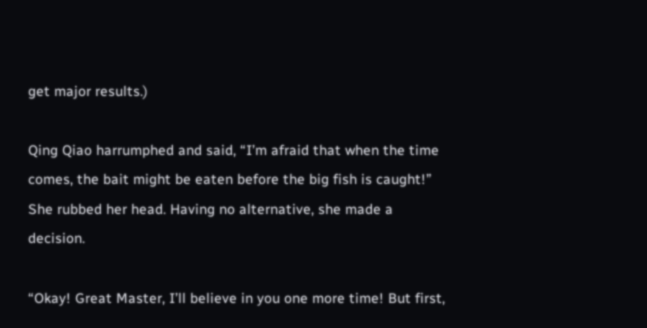get major results.)

Qing Qiao harrumphed and said, “I’m afraid that when the time comes, the bait might be eaten before the big fish is caught!” She rubbed her head. Having no alternative, she made a decision.

“Okay! Great Master, I’ll believe in you one more time! But first,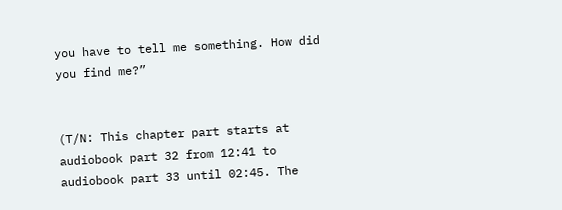you have to tell me something. How did you find me?”


(T/N: This chapter part starts at audiobook part 32 from 12:41 to audiobook part 33 until 02:45. The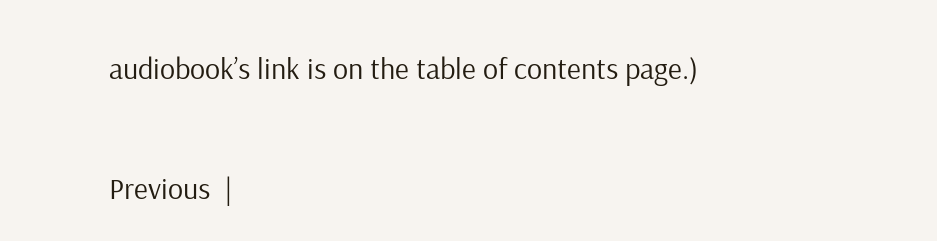audiobook’s link is on the table of contents page.)

Previous  |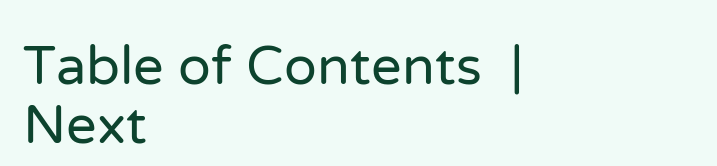Table of Contents  |  Next